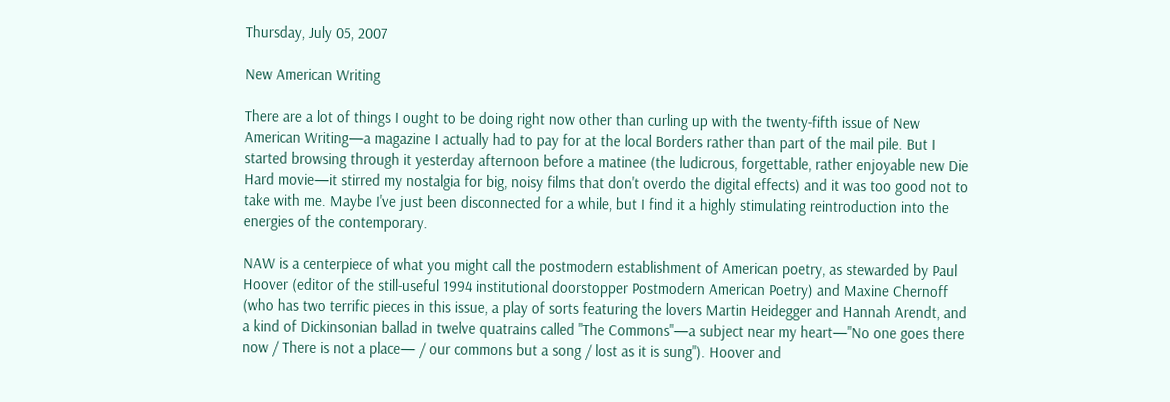Thursday, July 05, 2007

New American Writing

There are a lot of things I ought to be doing right now other than curling up with the twenty-fifth issue of New American Writing—a magazine I actually had to pay for at the local Borders rather than part of the mail pile. But I started browsing through it yesterday afternoon before a matinee (the ludicrous, forgettable, rather enjoyable new Die Hard movie—it stirred my nostalgia for big, noisy films that don't overdo the digital effects) and it was too good not to take with me. Maybe I've just been disconnected for a while, but I find it a highly stimulating reintroduction into the energies of the contemporary.

NAW is a centerpiece of what you might call the postmodern establishment of American poetry, as stewarded by Paul Hoover (editor of the still-useful 1994 institutional doorstopper Postmodern American Poetry) and Maxine Chernoff (who has two terrific pieces in this issue, a play of sorts featuring the lovers Martin Heidegger and Hannah Arendt, and a kind of Dickinsonian ballad in twelve quatrains called "The Commons"—a subject near my heart—"No one goes there now / There is not a place— / our commons but a song / lost as it is sung"). Hoover and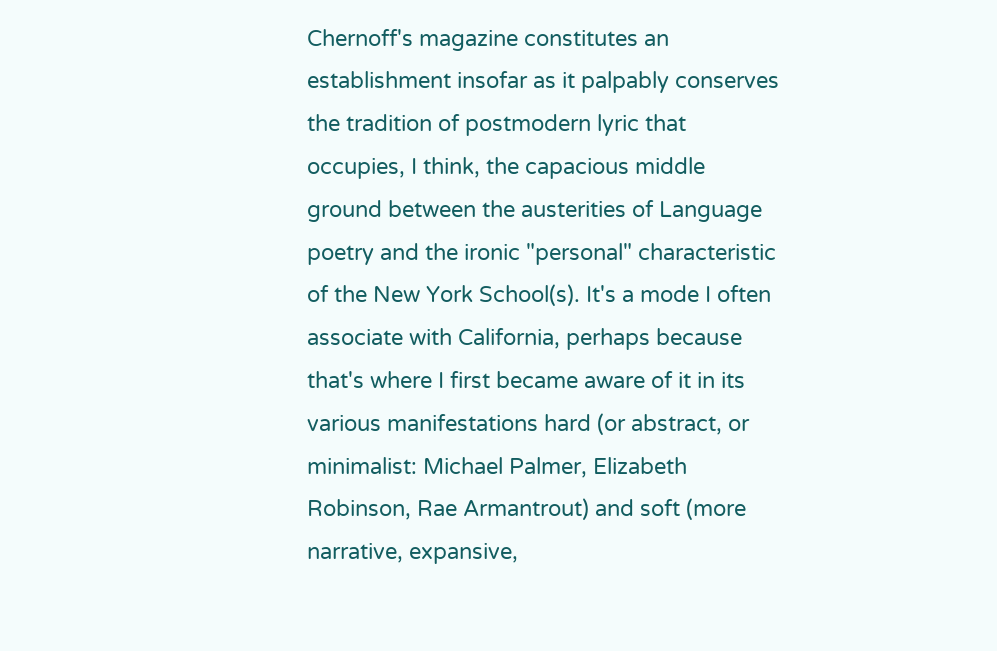Chernoff's magazine constitutes an establishment insofar as it palpably conserves the tradition of postmodern lyric that occupies, I think, the capacious middle ground between the austerities of Language poetry and the ironic "personal" characteristic of the New York School(s). It's a mode I often associate with California, perhaps because that's where I first became aware of it in its various manifestations hard (or abstract, or minimalist: Michael Palmer, Elizabeth Robinson, Rae Armantrout) and soft (more narrative, expansive,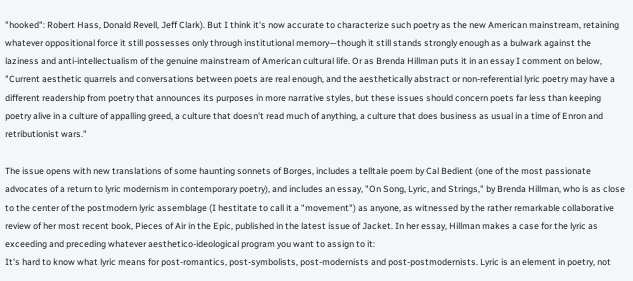"hooked": Robert Hass, Donald Revell, Jeff Clark). But I think it's now accurate to characterize such poetry as the new American mainstream, retaining whatever oppositional force it still possesses only through institutional memory—though it still stands strongly enough as a bulwark against the laziness and anti-intellectualism of the genuine mainstream of American cultural life. Or as Brenda Hillman puts it in an essay I comment on below, "Current aesthetic quarrels and conversations between poets are real enough, and the aesthetically abstract or non-referential lyric poetry may have a different readership from poetry that announces its purposes in more narrative styles, but these issues should concern poets far less than keeping poetry alive in a culture of appalling greed, a culture that doesn't read much of anything, a culture that does business as usual in a time of Enron and retributionist wars."

The issue opens with new translations of some haunting sonnets of Borges, includes a telltale poem by Cal Bedient (one of the most passionate advocates of a return to lyric modernism in contemporary poetry), and includes an essay, "On Song, Lyric, and Strings," by Brenda Hillman, who is as close to the center of the postmodern lyric assemblage (I hestitate to call it a "movement") as anyone, as witnessed by the rather remarkable collaborative review of her most recent book, Pieces of Air in the Epic, published in the latest issue of Jacket. In her essay, Hillman makes a case for the lyric as exceeding and preceding whatever aesthetico-ideological program you want to assign to it:
It's hard to know what lyric means for post-romantics, post-symbolists, post-modernists and post-postmodernists. Lyric is an element in poetry, not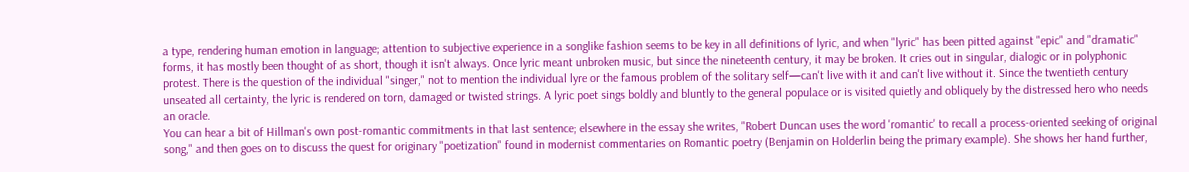a type, rendering human emotion in language; attention to subjective experience in a songlike fashion seems to be key in all definitions of lyric, and when "lyric" has been pitted against "epic" and "dramatic" forms, it has mostly been thought of as short, though it isn't always. Once lyric meant unbroken music, but since the nineteenth century, it may be broken. It cries out in singular, dialogic or in polyphonic protest. There is the question of the individual "singer," not to mention the individual lyre or the famous problem of the solitary self—can't live with it and can't live without it. Since the twentieth century unseated all certainty, the lyric is rendered on torn, damaged or twisted strings. A lyric poet sings boldly and bluntly to the general populace or is visited quietly and obliquely by the distressed hero who needs an oracle.
You can hear a bit of Hillman's own post-romantic commitments in that last sentence; elsewhere in the essay she writes, "Robert Duncan uses the word 'romantic' to recall a process-oriented seeking of original song," and then goes on to discuss the quest for originary "poetization" found in modernist commentaries on Romantic poetry (Benjamin on Holderlin being the primary example). She shows her hand further,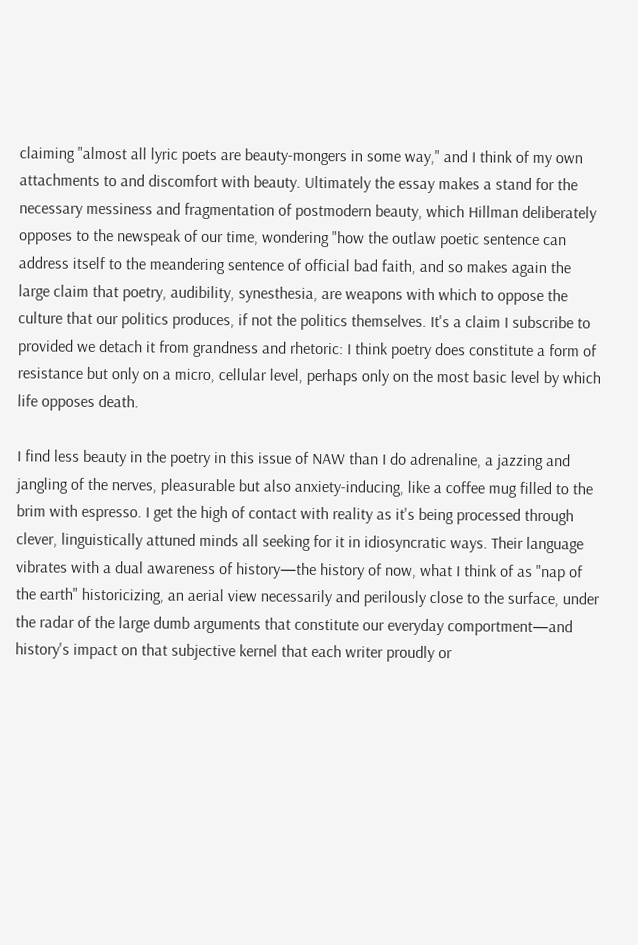claiming "almost all lyric poets are beauty-mongers in some way," and I think of my own attachments to and discomfort with beauty. Ultimately the essay makes a stand for the necessary messiness and fragmentation of postmodern beauty, which Hillman deliberately opposes to the newspeak of our time, wondering "how the outlaw poetic sentence can address itself to the meandering sentence of official bad faith, and so makes again the large claim that poetry, audibility, synesthesia, are weapons with which to oppose the culture that our politics produces, if not the politics themselves. It's a claim I subscribe to provided we detach it from grandness and rhetoric: I think poetry does constitute a form of resistance but only on a micro, cellular level, perhaps only on the most basic level by which life opposes death.

I find less beauty in the poetry in this issue of NAW than I do adrenaline, a jazzing and jangling of the nerves, pleasurable but also anxiety-inducing, like a coffee mug filled to the brim with espresso. I get the high of contact with reality as it's being processed through clever, linguistically attuned minds all seeking for it in idiosyncratic ways. Their language vibrates with a dual awareness of history—the history of now, what I think of as "nap of the earth" historicizing, an aerial view necessarily and perilously close to the surface, under the radar of the large dumb arguments that constitute our everyday comportment—and history's impact on that subjective kernel that each writer proudly or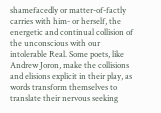shamefacedly or matter-of-factly carries with him- or herself, the energetic and continual collision of the unconscious with our intolerable Real. Some poets, like Andrew Joron, make the collisions and elisions explicit in their play, as words transform themselves to translate their nervous seeking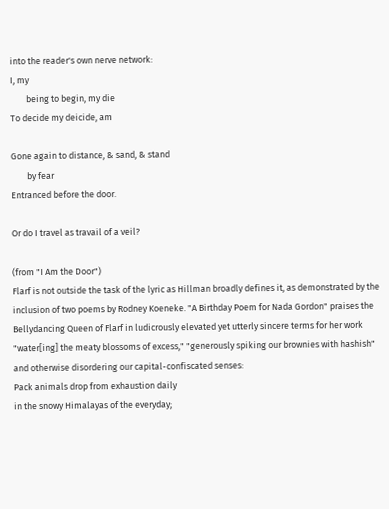into the reader's own nerve network:
I, my
        being to begin, my die
To decide my deicide, am

Gone again to distance, & sand, & stand
        by fear
Entranced before the door.

Or do I travel as travail of a veil?

(from "I Am the Door")
Flarf is not outside the task of the lyric as Hillman broadly defines it, as demonstrated by the inclusion of two poems by Rodney Koeneke. "A Birthday Poem for Nada Gordon" praises the Bellydancing Queen of Flarf in ludicrously elevated yet utterly sincere terms for her work "water[ing] the meaty blossoms of excess," "generously spiking our brownies with hashish" and otherwise disordering our capital-confiscated senses:
Pack animals drop from exhaustion daily
in the snowy Himalayas of the everyday;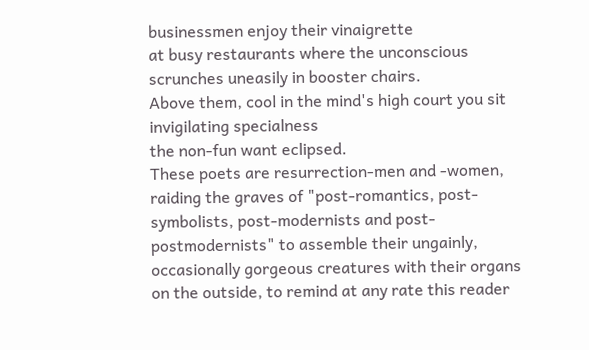businessmen enjoy their vinaigrette
at busy restaurants where the unconscious scrunches uneasily in booster chairs.
Above them, cool in the mind's high court you sit
invigilating specialness
the non-fun want eclipsed.
These poets are resurrection-men and -women, raiding the graves of "post-romantics, post-symbolists, post-modernists and post-postmodernists" to assemble their ungainly, occasionally gorgeous creatures with their organs on the outside, to remind at any rate this reader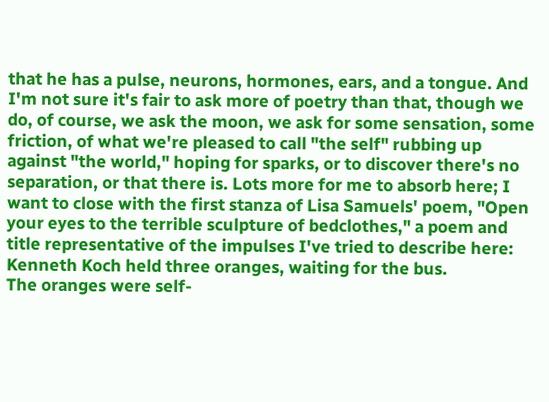that he has a pulse, neurons, hormones, ears, and a tongue. And I'm not sure it's fair to ask more of poetry than that, though we do, of course, we ask the moon, we ask for some sensation, some friction, of what we're pleased to call "the self" rubbing up against "the world," hoping for sparks, or to discover there's no separation, or that there is. Lots more for me to absorb here; I want to close with the first stanza of Lisa Samuels' poem, "Open your eyes to the terrible sculpture of bedclothes," a poem and title representative of the impulses I've tried to describe here:
Kenneth Koch held three oranges, waiting for the bus.
The oranges were self-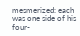mesmerized: each was one side of his
four-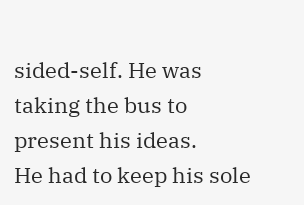sided-self. He was taking the bus to present his ideas.
He had to keep his sole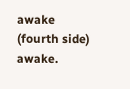awake (fourth side) awake.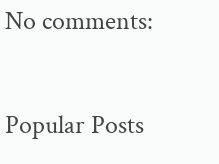No comments:

Popular Posts